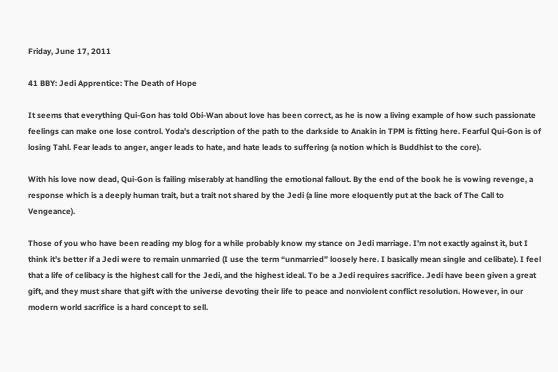Friday, June 17, 2011

41 BBY: Jedi Apprentice: The Death of Hope

It seems that everything Qui-Gon has told Obi-Wan about love has been correct, as he is now a living example of how such passionate feelings can make one lose control. Yoda’s description of the path to the darkside to Anakin in TPM is fitting here. Fearful Qui-Gon is of losing Tahl. Fear leads to anger, anger leads to hate, and hate leads to suffering (a notion which is Buddhist to the core).

With his love now dead, Qui-Gon is failing miserably at handling the emotional fallout. By the end of the book he is vowing revenge, a response which is a deeply human trait, but a trait not shared by the Jedi (a line more eloquently put at the back of The Call to Vengeance).

Those of you who have been reading my blog for a while probably know my stance on Jedi marriage. I’m not exactly against it, but I think it’s better if a Jedi were to remain unmarried (I use the term “unmarried” loosely here. I basically mean single and celibate). I feel that a life of celibacy is the highest call for the Jedi, and the highest ideal. To be a Jedi requires sacrifice. Jedi have been given a great gift, and they must share that gift with the universe devoting their life to peace and nonviolent conflict resolution. However, in our modern world sacrifice is a hard concept to sell.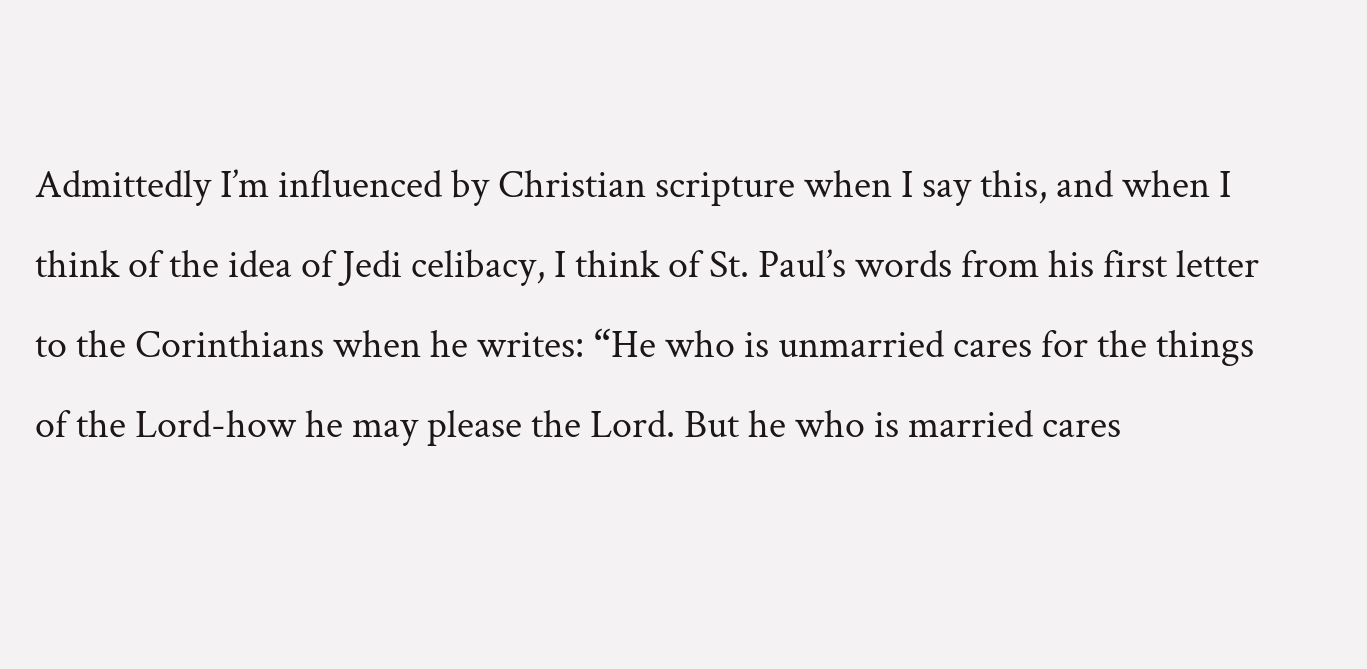Admittedly I’m influenced by Christian scripture when I say this, and when I think of the idea of Jedi celibacy, I think of St. Paul’s words from his first letter to the Corinthians when he writes: “He who is unmarried cares for the things of the Lord-how he may please the Lord. But he who is married cares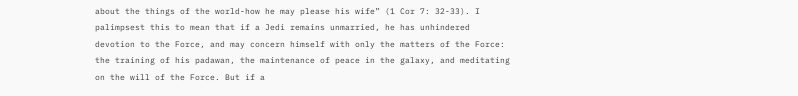about the things of the world-how he may please his wife” (1 Cor 7: 32-33). I palimpsest this to mean that if a Jedi remains unmarried, he has unhindered devotion to the Force, and may concern himself with only the matters of the Force: the training of his padawan, the maintenance of peace in the galaxy, and meditating on the will of the Force. But if a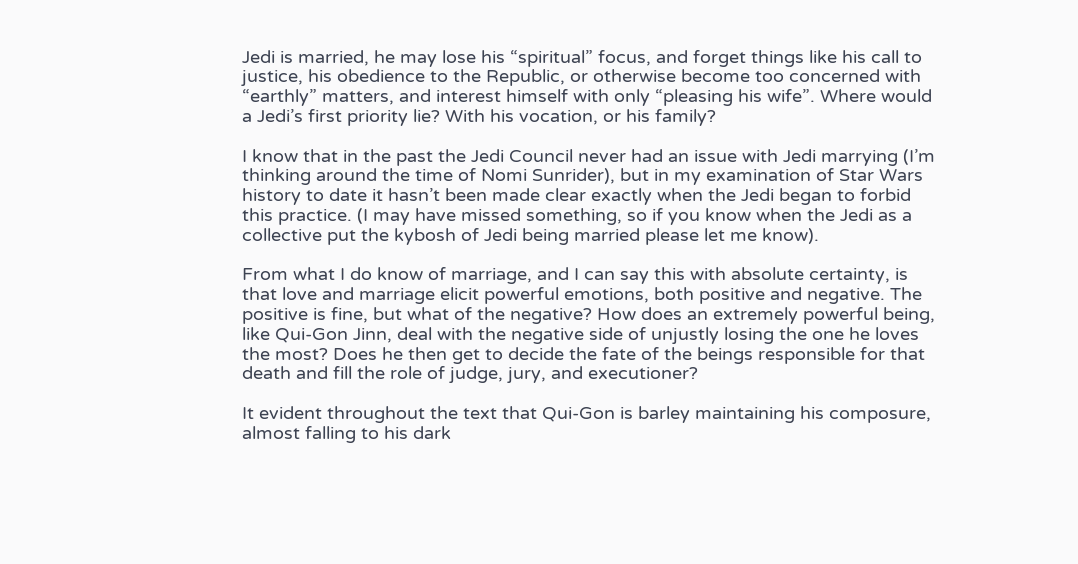Jedi is married, he may lose his “spiritual” focus, and forget things like his call to justice, his obedience to the Republic, or otherwise become too concerned with “earthly” matters, and interest himself with only “pleasing his wife”. Where would a Jedi’s first priority lie? With his vocation, or his family?

I know that in the past the Jedi Council never had an issue with Jedi marrying (I’m thinking around the time of Nomi Sunrider), but in my examination of Star Wars history to date it hasn’t been made clear exactly when the Jedi began to forbid this practice. (I may have missed something, so if you know when the Jedi as a collective put the kybosh of Jedi being married please let me know).

From what I do know of marriage, and I can say this with absolute certainty, is that love and marriage elicit powerful emotions, both positive and negative. The positive is fine, but what of the negative? How does an extremely powerful being, like Qui-Gon Jinn, deal with the negative side of unjustly losing the one he loves the most? Does he then get to decide the fate of the beings responsible for that death and fill the role of judge, jury, and executioner?

It evident throughout the text that Qui-Gon is barley maintaining his composure, almost falling to his dark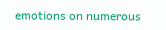emotions on numerous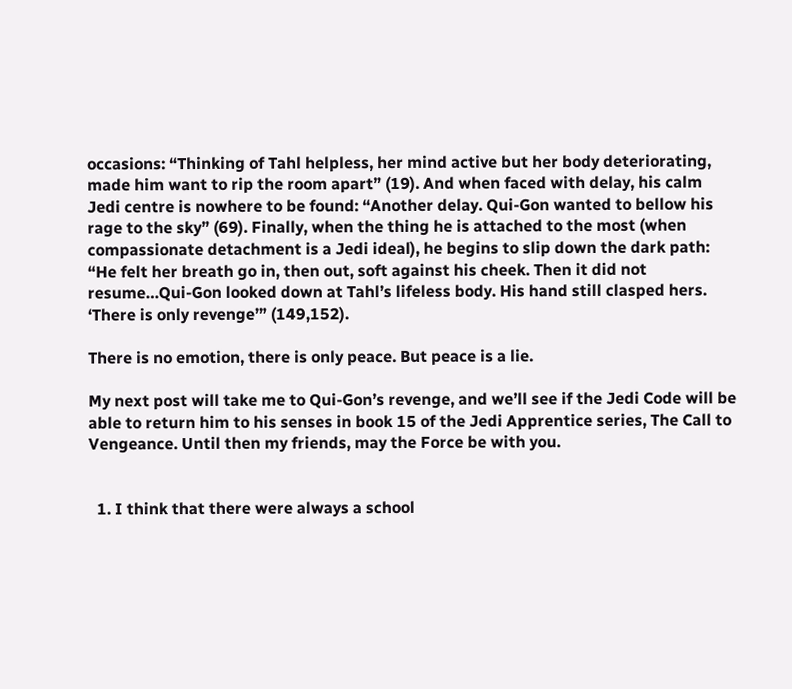occasions: “Thinking of Tahl helpless, her mind active but her body deteriorating, made him want to rip the room apart” (19). And when faced with delay, his calm Jedi centre is nowhere to be found: “Another delay. Qui-Gon wanted to bellow his rage to the sky” (69). Finally, when the thing he is attached to the most (when compassionate detachment is a Jedi ideal), he begins to slip down the dark path: “He felt her breath go in, then out, soft against his cheek. Then it did not resume…Qui-Gon looked down at Tahl’s lifeless body. His hand still clasped hers. ‘There is only revenge’” (149,152).

There is no emotion, there is only peace. But peace is a lie.

My next post will take me to Qui-Gon’s revenge, and we’ll see if the Jedi Code will be able to return him to his senses in book 15 of the Jedi Apprentice series, The Call to Vengeance. Until then my friends, may the Force be with you.


  1. I think that there were always a school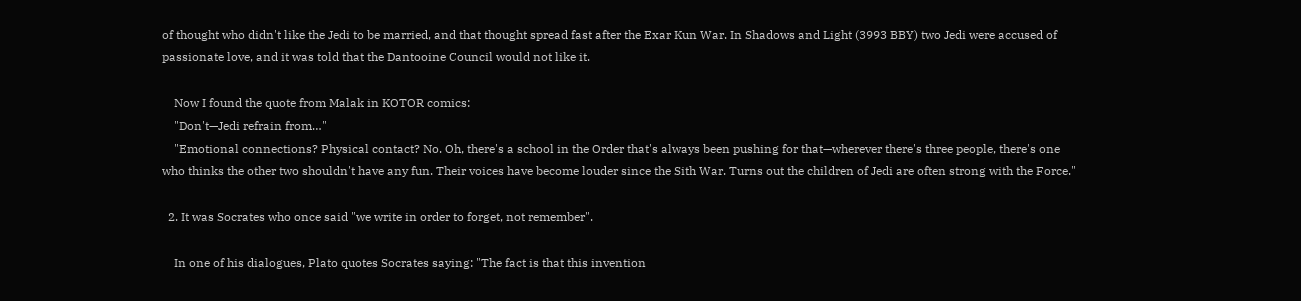of thought who didn't like the Jedi to be married, and that thought spread fast after the Exar Kun War. In Shadows and Light (3993 BBY) two Jedi were accused of passionate love, and it was told that the Dantooine Council would not like it.

    Now I found the quote from Malak in KOTOR comics:
    "Don't—Jedi refrain from…"
    "Emotional connections? Physical contact? No. Oh, there's a school in the Order that's always been pushing for that—wherever there's three people, there's one who thinks the other two shouldn't have any fun. Their voices have become louder since the Sith War. Turns out the children of Jedi are often strong with the Force."

  2. It was Socrates who once said "we write in order to forget, not remember".

    In one of his dialogues, Plato quotes Socrates saying: "The fact is that this invention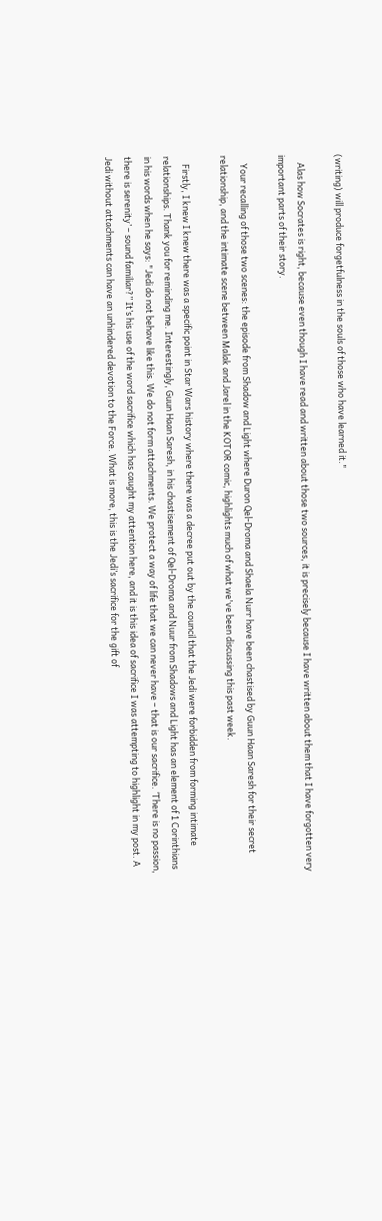(writing) will produce forgetfulness in the souls of those who have learned it."

    Alas how Socrates is right, because even though I have read and written about those two sources, it is precisely because I have written about them that I have forgotten very important parts of their story.

    Your recalling of those two scenes: the episode from Shadow and Light where Duron Qel-Droma and Shaela Nurr have been chastised by Guun Haan Saresh for their secret relationship, and the intimate scene between Malak and Jarel in the KOTOR comic, highlights much of what we've been discussing this past week.

    Firstly, I knew I knew there was a specific point in Star Wars history where there was a decree put out by the council that the Jedi were forbidden from forming intimate relationships. Thank you for reminding me. Interestingly, Guun Haan Saresh, in his chastisement of Qel-Droma and Nuur from Shadows and Light has an element of 1 Corinthians in his words when he says: "Jedi do not behave like this. We do not form attachments. We protect a way of life that we can never have – that is our sacrifice. ‘There is no passion, there is serenity’ – sound familiar?” It’s his use of the word sacrifice which has caught my attention here, and it is this idea of sacrifice I was attempting to highlight in my post. A Jedi without attachments can have an unhindered devotion to the Force. What is more, this is the Jedi’s sacrifice for the gift of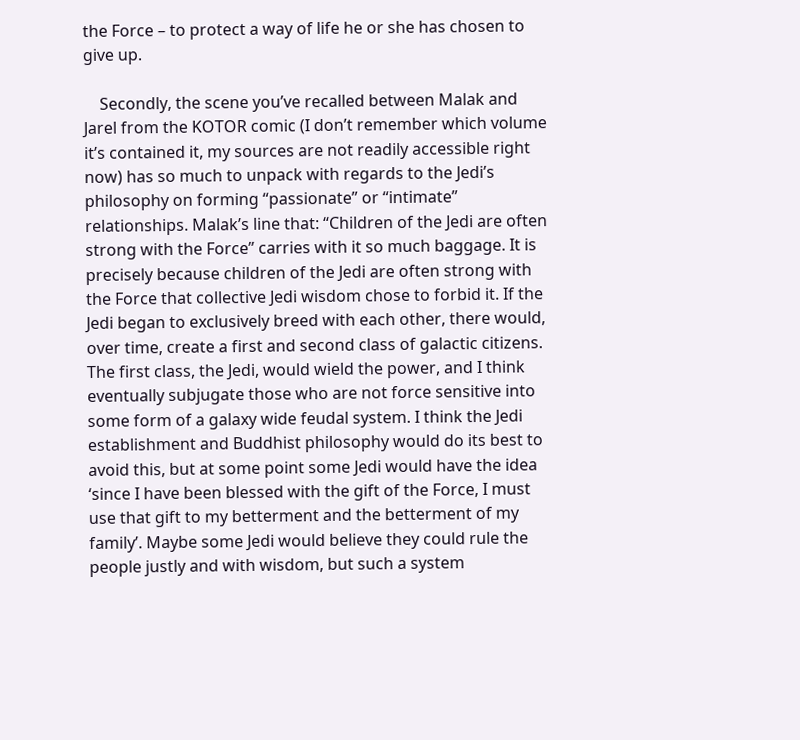the Force – to protect a way of life he or she has chosen to give up.

    Secondly, the scene you’ve recalled between Malak and Jarel from the KOTOR comic (I don’t remember which volume it’s contained it, my sources are not readily accessible right now) has so much to unpack with regards to the Jedi’s philosophy on forming “passionate” or “intimate” relationships. Malak’s line that: “Children of the Jedi are often strong with the Force” carries with it so much baggage. It is precisely because children of the Jedi are often strong with the Force that collective Jedi wisdom chose to forbid it. If the Jedi began to exclusively breed with each other, there would, over time, create a first and second class of galactic citizens. The first class, the Jedi, would wield the power, and I think eventually subjugate those who are not force sensitive into some form of a galaxy wide feudal system. I think the Jedi establishment and Buddhist philosophy would do its best to avoid this, but at some point some Jedi would have the idea ‘since I have been blessed with the gift of the Force, I must use that gift to my betterment and the betterment of my family’. Maybe some Jedi would believe they could rule the people justly and with wisdom, but such a system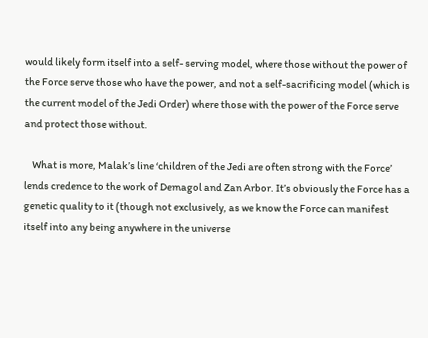would likely form itself into a self- serving model, where those without the power of the Force serve those who have the power, and not a self-sacrificing model (which is the current model of the Jedi Order) where those with the power of the Force serve and protect those without.

    What is more, Malak’s line ‘children of the Jedi are often strong with the Force’ lends credence to the work of Demagol and Zan Arbor. It’s obviously the Force has a genetic quality to it (though not exclusively, as we know the Force can manifest itself into any being anywhere in the universe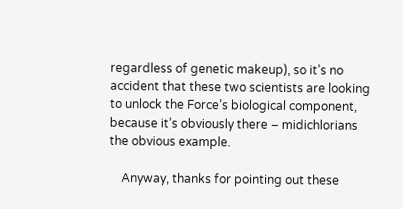regardless of genetic makeup), so it’s no accident that these two scientists are looking to unlock the Force’s biological component, because it’s obviously there – midichlorians the obvious example.

    Anyway, thanks for pointing out these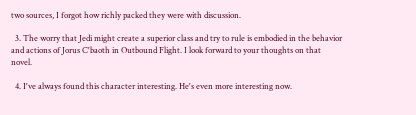two sources, I forgot how richly packed they were with discussion.

  3. The worry that Jedi might create a superior class and try to rule is embodied in the behavior and actions of Jorus C'baoth in Outbound Flight. I look forward to your thoughts on that novel.

  4. I've always found this character interesting. He's even more interesting now.